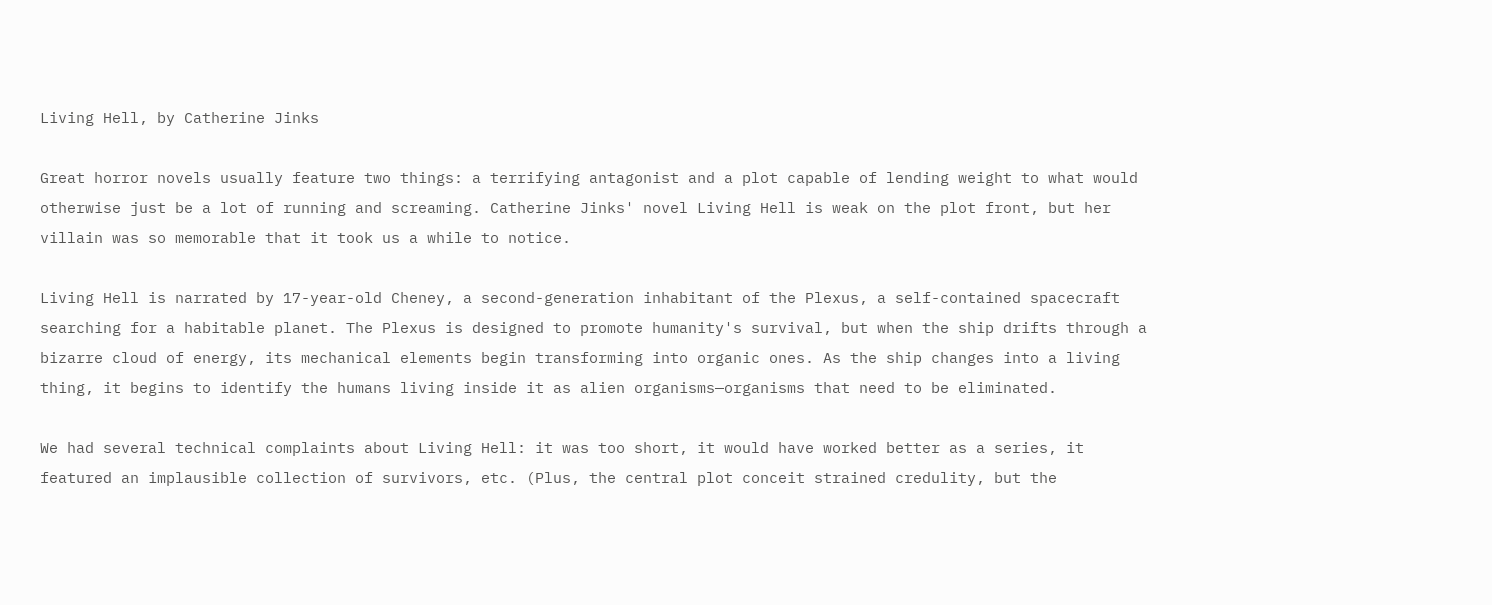Living Hell, by Catherine Jinks

Great horror novels usually feature two things: a terrifying antagonist and a plot capable of lending weight to what would otherwise just be a lot of running and screaming. Catherine Jinks' novel Living Hell is weak on the plot front, but her villain was so memorable that it took us a while to notice.

Living Hell is narrated by 17-year-old Cheney, a second-generation inhabitant of the Plexus, a self-contained spacecraft searching for a habitable planet. The Plexus is designed to promote humanity's survival, but when the ship drifts through a bizarre cloud of energy, its mechanical elements begin transforming into organic ones. As the ship changes into a living thing, it begins to identify the humans living inside it as alien organisms—organisms that need to be eliminated.

We had several technical complaints about Living Hell: it was too short, it would have worked better as a series, it featured an implausible collection of survivors, etc. (Plus, the central plot conceit strained credulity, but the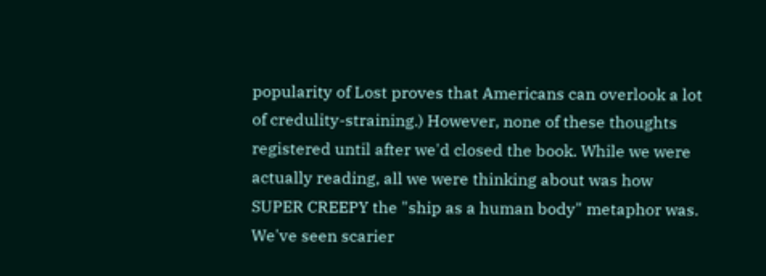popularity of Lost proves that Americans can overlook a lot of credulity-straining.) However, none of these thoughts registered until after we'd closed the book. While we were actually reading, all we were thinking about was how SUPER CREEPY the "ship as a human body" metaphor was. We've seen scarier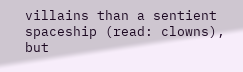villains than a sentient spaceship (read: clowns), but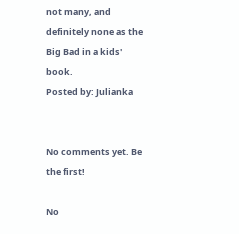not many, and definitely none as the Big Bad in a kids' book.
Posted by: Julianka


No comments yet. Be the first!

No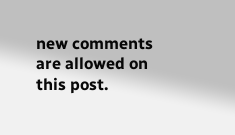new comments are allowed on this post.